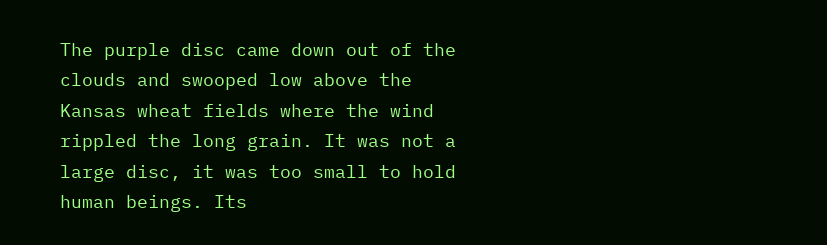The purple disc came down out of the clouds and swooped low above the Kansas wheat fields where the wind rippled the long grain. It was not a large disc, it was too small to hold human beings. Its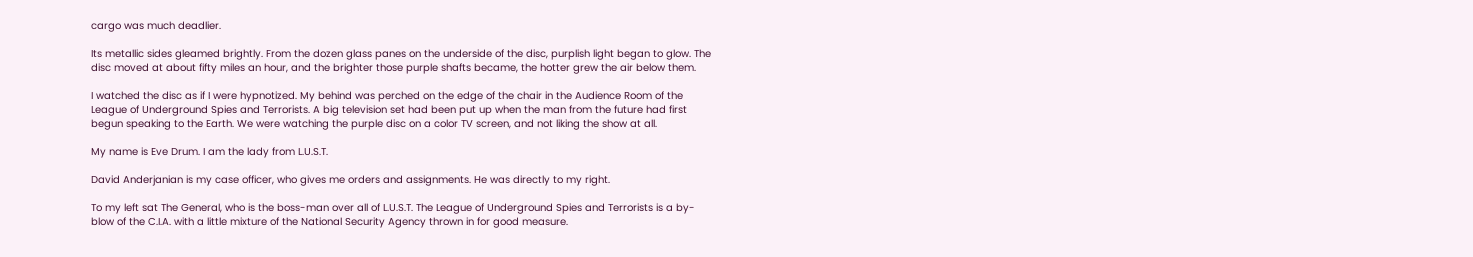cargo was much deadlier.

Its metallic sides gleamed brightly. From the dozen glass panes on the underside of the disc, purplish light began to glow. The disc moved at about fifty miles an hour, and the brighter those purple shafts became, the hotter grew the air below them.

I watched the disc as if I were hypnotized. My behind was perched on the edge of the chair in the Audience Room of the League of Underground Spies and Terrorists. A big television set had been put up when the man from the future had first begun speaking to the Earth. We were watching the purple disc on a color TV screen, and not liking the show at all.

My name is Eve Drum. I am the lady from L.U.S.T.

David Anderjanian is my case officer, who gives me orders and assignments. He was directly to my right.

To my left sat The General, who is the boss-man over all of L.U.S.T. The League of Underground Spies and Terrorists is a by-blow of the C.I.A. with a little mixture of the National Security Agency thrown in for good measure.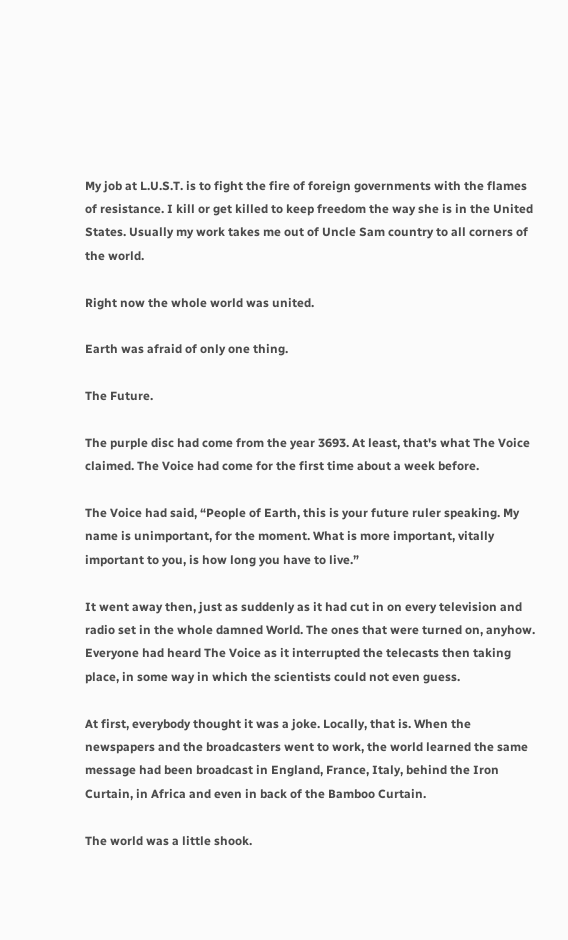My job at L.U.S.T. is to fight the fire of foreign governments with the flames of resistance. I kill or get killed to keep freedom the way she is in the United States. Usually my work takes me out of Uncle Sam country to all corners of the world.

Right now the whole world was united.

Earth was afraid of only one thing.

The Future.

The purple disc had come from the year 3693. At least, that's what The Voice claimed. The Voice had come for the first time about a week before.

The Voice had said, “People of Earth, this is your future ruler speaking. My name is unimportant, for the moment. What is more important, vitally important to you, is how long you have to live.”

It went away then, just as suddenly as it had cut in on every television and radio set in the whole damned World. The ones that were turned on, anyhow. Everyone had heard The Voice as it interrupted the telecasts then taking place, in some way in which the scientists could not even guess.

At first, everybody thought it was a joke. Locally, that is. When the newspapers and the broadcasters went to work, the world learned the same message had been broadcast in England, France, Italy, behind the Iron Curtain, in Africa and even in back of the Bamboo Curtain.

The world was a little shook.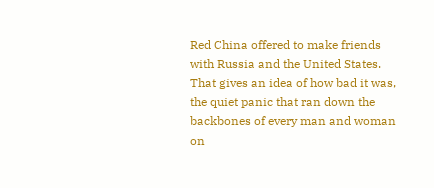Red China offered to make friends with Russia and the United States. That gives an idea of how bad it was, the quiet panic that ran down the backbones of every man and woman on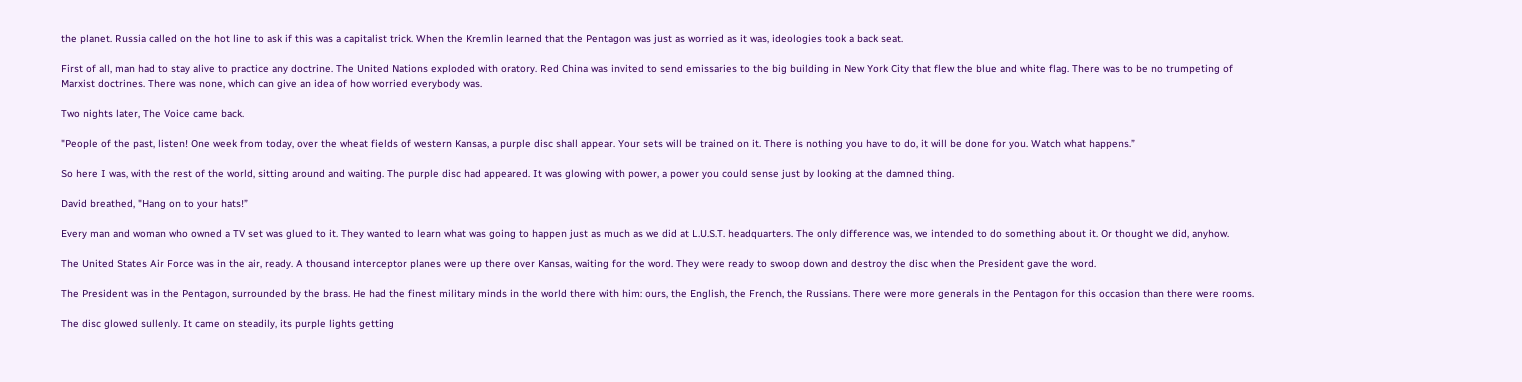the planet. Russia called on the hot line to ask if this was a capitalist trick. When the Kremlin learned that the Pentagon was just as worried as it was, ideologies took a back seat.

First of all, man had to stay alive to practice any doctrine. The United Nations exploded with oratory. Red China was invited to send emissaries to the big building in New York City that flew the blue and white flag. There was to be no trumpeting of Marxist doctrines. There was none, which can give an idea of how worried everybody was.

Two nights later, The Voice came back.

"People of the past, listen! One week from today, over the wheat fields of western Kansas, a purple disc shall appear. Your sets will be trained on it. There is nothing you have to do, it will be done for you. Watch what happens.”

So here I was, with the rest of the world, sitting around and waiting. The purple disc had appeared. It was glowing with power, a power you could sense just by looking at the damned thing.

David breathed, "Hang on to your hats!”

Every man and woman who owned a TV set was glued to it. They wanted to learn what was going to happen just as much as we did at L.U.S.T. headquarters. The only difference was, we intended to do something about it. Or thought we did, anyhow.

The United States Air Force was in the air, ready. A thousand interceptor planes were up there over Kansas, waiting for the word. They were ready to swoop down and destroy the disc when the President gave the word.

The President was in the Pentagon, surrounded by the brass. He had the finest military minds in the world there with him: ours, the English, the French, the Russians. There were more generals in the Pentagon for this occasion than there were rooms.

The disc glowed sullenly. It came on steadily, its purple lights getting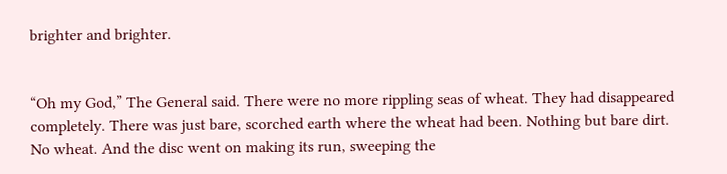brighter and brighter.


“Oh my God,” The General said. There were no more rippling seas of wheat. They had disappeared completely. There was just bare, scorched earth where the wheat had been. Nothing but bare dirt. No wheat. And the disc went on making its run, sweeping the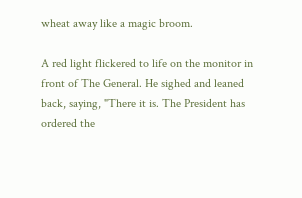wheat away like a magic broom.

A red light flickered to life on the monitor in front of The General. He sighed and leaned back, saying, "There it is. The President has ordered the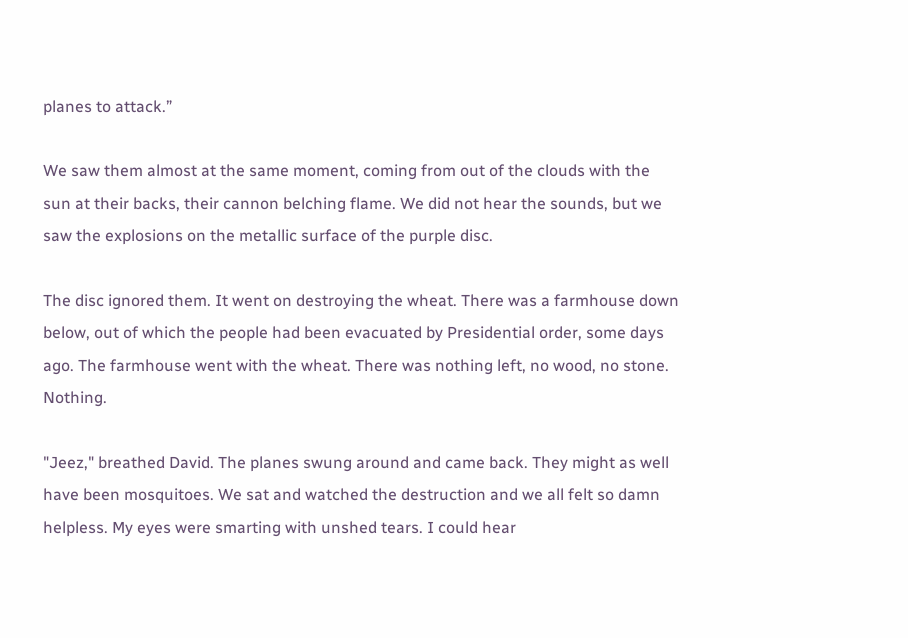planes to attack.”

We saw them almost at the same moment, coming from out of the clouds with the sun at their backs, their cannon belching flame. We did not hear the sounds, but we saw the explosions on the metallic surface of the purple disc.

The disc ignored them. It went on destroying the wheat. There was a farmhouse down below, out of which the people had been evacuated by Presidential order, some days ago. The farmhouse went with the wheat. There was nothing left, no wood, no stone. Nothing.

"Jeez," breathed David. The planes swung around and came back. They might as well have been mosquitoes. We sat and watched the destruction and we all felt so damn helpless. My eyes were smarting with unshed tears. I could hear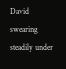David swearing steadily under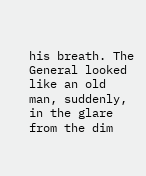his breath. The General looked like an old man, suddenly, in the glare from the dim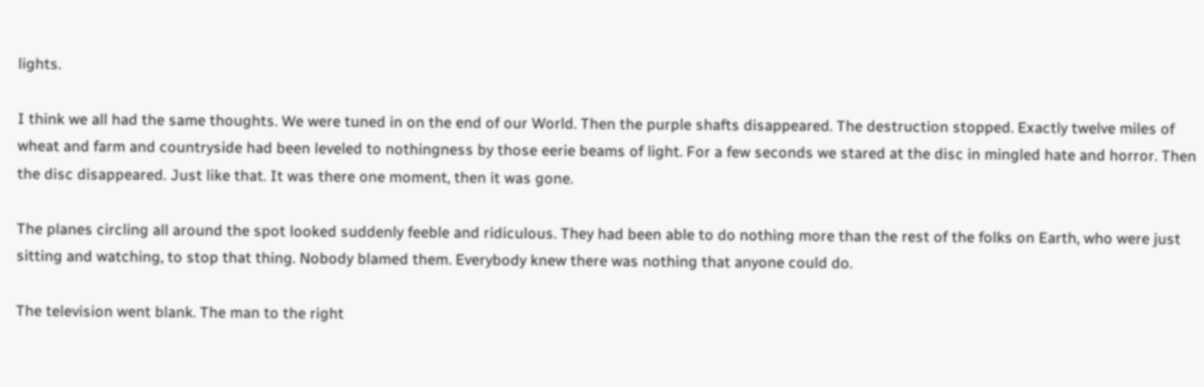lights.

I think we all had the same thoughts. We were tuned in on the end of our World. Then the purple shafts disappeared. The destruction stopped. Exactly twelve miles of wheat and farm and countryside had been leveled to nothingness by those eerie beams of light. For a few seconds we stared at the disc in mingled hate and horror. Then the disc disappeared. Just like that. It was there one moment, then it was gone.

The planes circling all around the spot looked suddenly feeble and ridiculous. They had been able to do nothing more than the rest of the folks on Earth, who were just sitting and watching, to stop that thing. Nobody blamed them. Everybody knew there was nothing that anyone could do.

The television went blank. The man to the right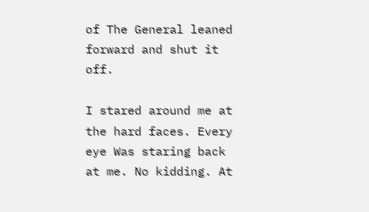of The General leaned forward and shut it off.

I stared around me at the hard faces. Every eye Was staring back at me. No kidding. At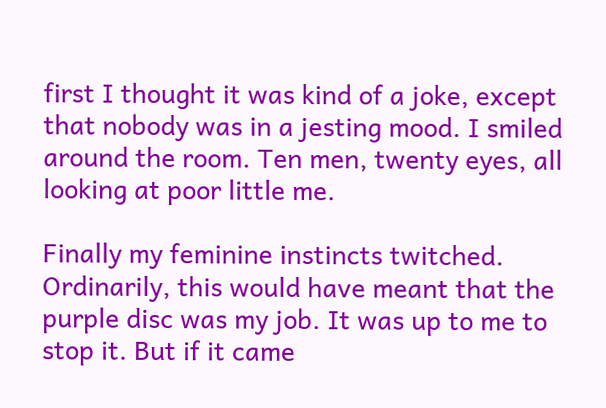first I thought it was kind of a joke, except that nobody was in a jesting mood. I smiled around the room. Ten men, twenty eyes, all looking at poor little me.

Finally my feminine instincts twitched. Ordinarily, this would have meant that the purple disc was my job. It was up to me to stop it. But if it came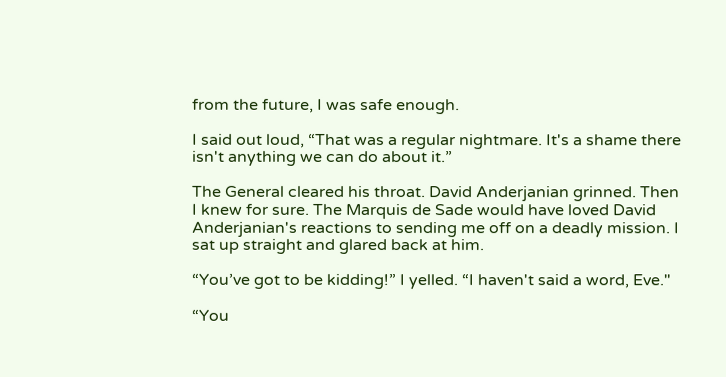from the future, I was safe enough.

I said out loud, “That was a regular nightmare. It's a shame there isn't anything we can do about it.”

The General cleared his throat. David Anderjanian grinned. Then I knew for sure. The Marquis de Sade would have loved David Anderjanian's reactions to sending me off on a deadly mission. I sat up straight and glared back at him.

“You’ve got to be kidding!” I yelled. “I haven't said a word, Eve."

“You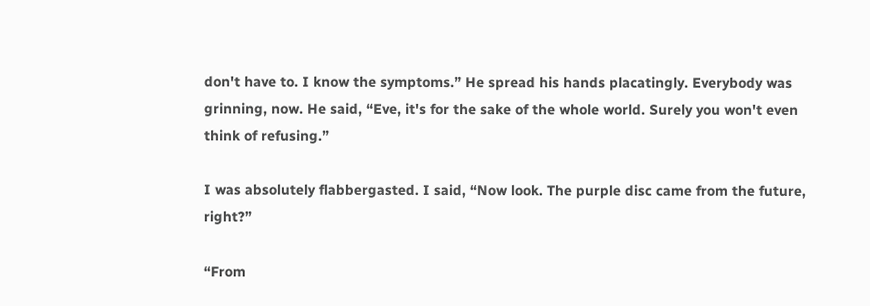don't have to. I know the symptoms.” He spread his hands placatingly. Everybody was grinning, now. He said, “Eve, it's for the sake of the whole world. Surely you won't even think of refusing.”

I was absolutely flabbergasted. I said, “Now look. The purple disc came from the future, right?”

“From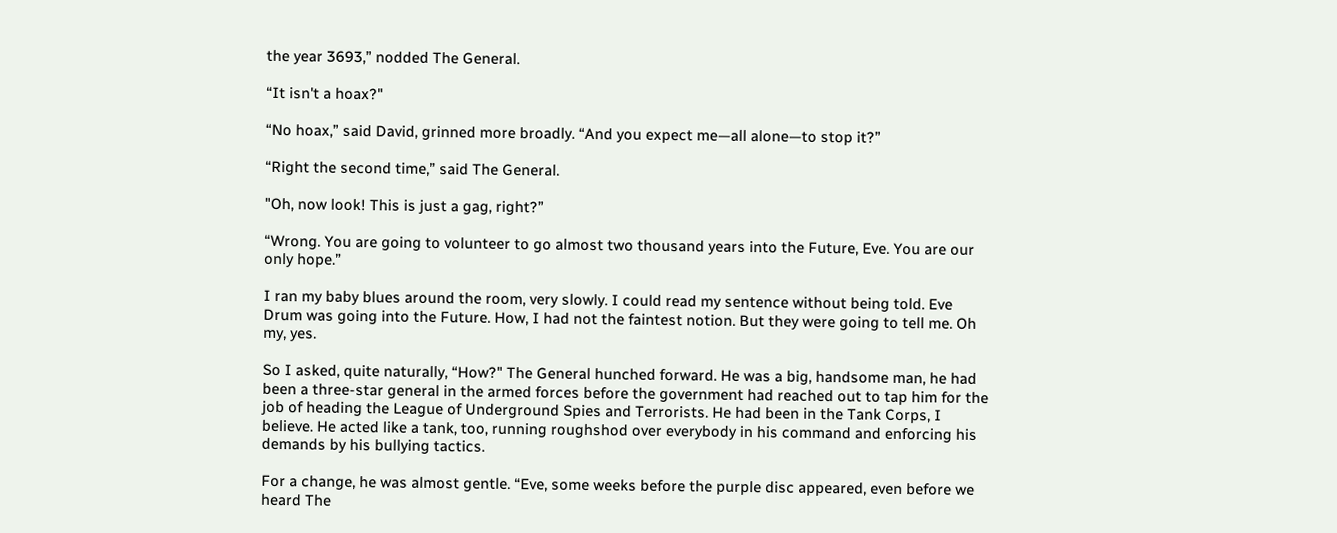the year 3693,” nodded The General.

“It isn't a hoax?"

“No hoax,” said David, grinned more broadly. “And you expect me—all alone—to stop it?”

“Right the second time,” said The General.

"Oh, now look! This is just a gag, right?”

“Wrong. You are going to volunteer to go almost two thousand years into the Future, Eve. You are our only hope.”

I ran my baby blues around the room, very slowly. I could read my sentence without being told. Eve Drum was going into the Future. How, I had not the faintest notion. But they were going to tell me. Oh my, yes.

So I asked, quite naturally, “How?" The General hunched forward. He was a big, handsome man, he had been a three-star general in the armed forces before the government had reached out to tap him for the job of heading the League of Underground Spies and Terrorists. He had been in the Tank Corps, I believe. He acted like a tank, too, running roughshod over everybody in his command and enforcing his demands by his bullying tactics.

For a change, he was almost gentle. “Eve, some weeks before the purple disc appeared, even before we heard The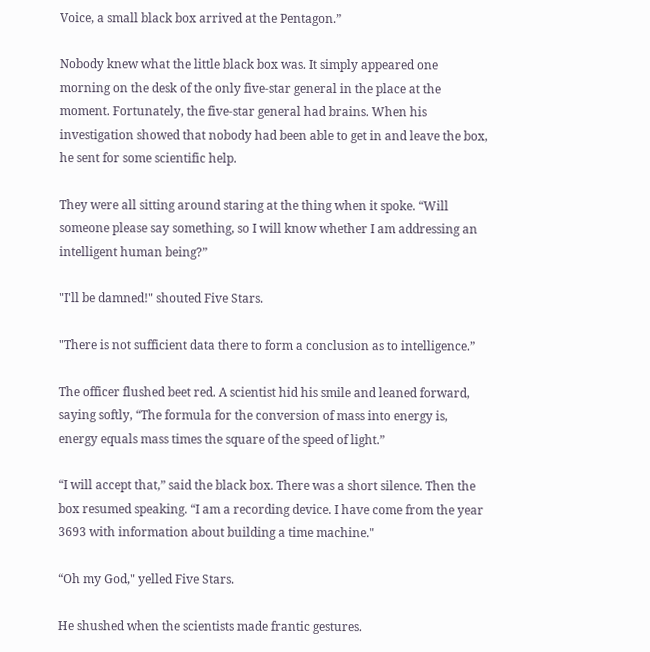Voice, a small black box arrived at the Pentagon.”

Nobody knew what the little black box was. It simply appeared one morning on the desk of the only five-star general in the place at the moment. Fortunately, the five-star general had brains. When his investigation showed that nobody had been able to get in and leave the box, he sent for some scientific help.

They were all sitting around staring at the thing when it spoke. “Will someone please say something, so I will know whether I am addressing an intelligent human being?”

"I'll be damned!" shouted Five Stars.

"There is not sufficient data there to form a conclusion as to intelligence.”

The officer flushed beet red. A scientist hid his smile and leaned forward, saying softly, “The formula for the conversion of mass into energy is, energy equals mass times the square of the speed of light.”

“I will accept that,” said the black box. There was a short silence. Then the box resumed speaking. “I am a recording device. I have come from the year 3693 with information about building a time machine."

“Oh my God," yelled Five Stars.

He shushed when the scientists made frantic gestures.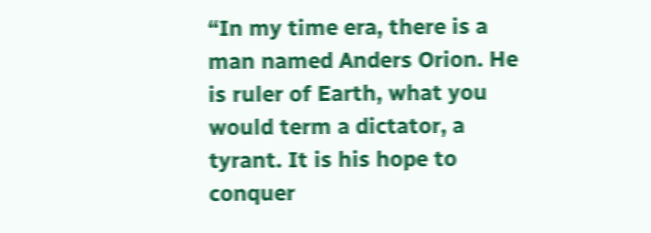“In my time era, there is a man named Anders Orion. He is ruler of Earth, what you would term a dictator, a tyrant. It is his hope to conquer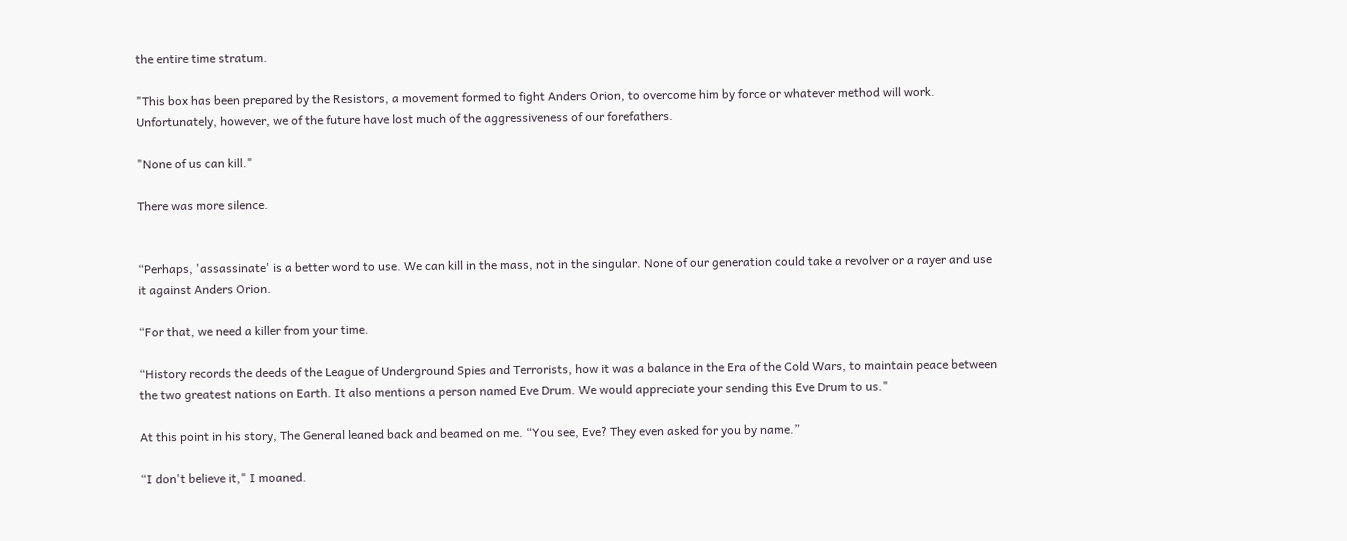the entire time stratum.

"This box has been prepared by the Resistors, a movement formed to fight Anders Orion, to overcome him by force or whatever method will work. Unfortunately, however, we of the future have lost much of the aggressiveness of our forefathers.

"None of us can kill."

There was more silence.


“Perhaps, 'assassinate' is a better word to use. We can kill in the mass, not in the singular. None of our generation could take a revolver or a rayer and use it against Anders Orion.

“For that, we need a killer from your time.

“History records the deeds of the League of Underground Spies and Terrorists, how it was a balance in the Era of the Cold Wars, to maintain peace between the two greatest nations on Earth. It also mentions a person named Eve Drum. We would appreciate your sending this Eve Drum to us."

At this point in his story, The General leaned back and beamed on me. “You see, Eve? They even asked for you by name.”

“I don't believe it," I moaned.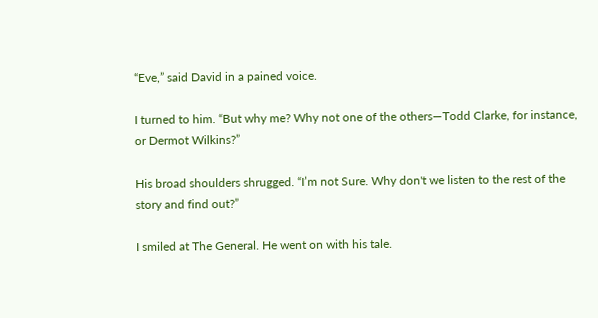“Eve,” said David in a pained voice.

I turned to him. “But why me? Why not one of the others—Todd Clarke, for instance, or Dermot Wilkins?”

His broad shoulders shrugged. “I’m not Sure. Why don't we listen to the rest of the story and find out?”

I smiled at The General. He went on with his tale.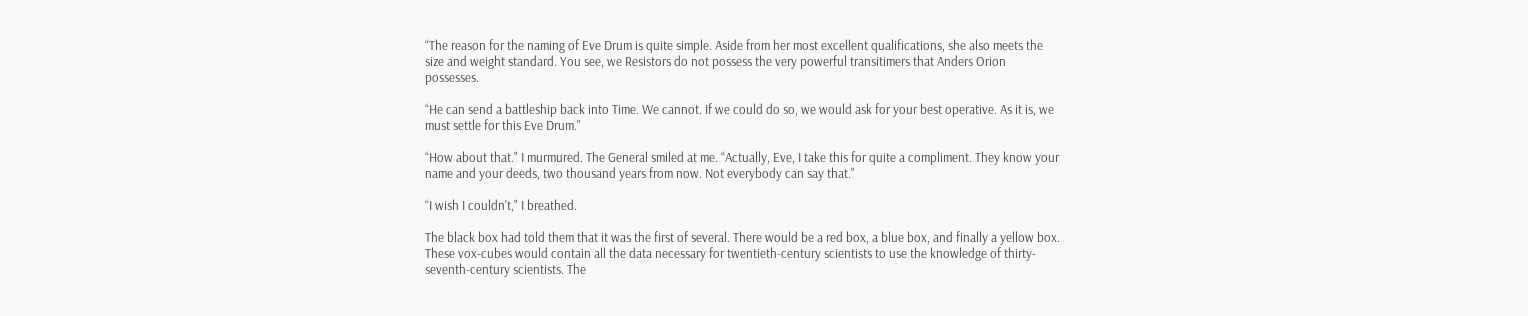“The reason for the naming of Eve Drum is quite simple. Aside from her most excellent qualifications, she also meets the size and weight standard. You see, we Resistors do not possess the very powerful transitimers that Anders Orion possesses.

“He can send a battleship back into Time. We cannot. If we could do so, we would ask for your best operative. As it is, we must settle for this Eve Drum."

“How about that." I murmured. The General smiled at me. “Actually, Eve, I take this for quite a compliment. They know your name and your deeds, two thousand years from now. Not everybody can say that."

“I wish I couldn't," I breathed.

The black box had told them that it was the first of several. There would be a red box, a blue box, and finally a yellow box. These vox-cubes would contain all the data necessary for twentieth-century scientists to use the knowledge of thirty-seventh-century scientists. The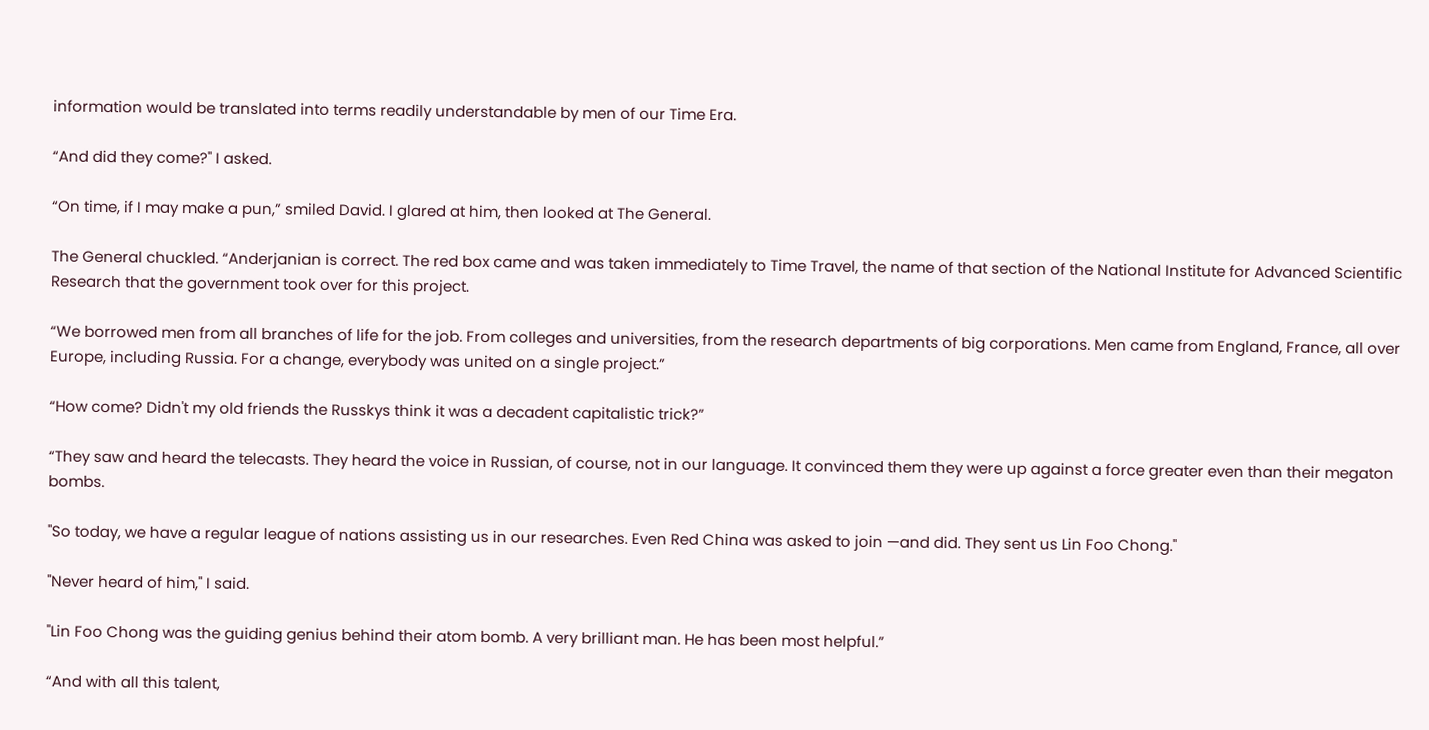information would be translated into terms readily understandable by men of our Time Era.

“And did they come?" I asked.

“On time, if I may make a pun,” smiled David. I glared at him, then looked at The General.

The General chuckled. “Anderjanian is correct. The red box came and was taken immediately to Time Travel, the name of that section of the National Institute for Advanced Scientific Research that the government took over for this project.

“We borrowed men from all branches of life for the job. From colleges and universities, from the research departments of big corporations. Men came from England, France, all over Europe, including Russia. For a change, everybody was united on a single project.”

“How come? Didn't my old friends the Russkys think it was a decadent capitalistic trick?”

“They saw and heard the telecasts. They heard the voice in Russian, of course, not in our language. It convinced them they were up against a force greater even than their megaton bombs.

"So today, we have a regular league of nations assisting us in our researches. Even Red China was asked to join —and did. They sent us Lin Foo Chong."

"Never heard of him," I said.

"Lin Foo Chong was the guiding genius behind their atom bomb. A very brilliant man. He has been most helpful.”

“And with all this talent,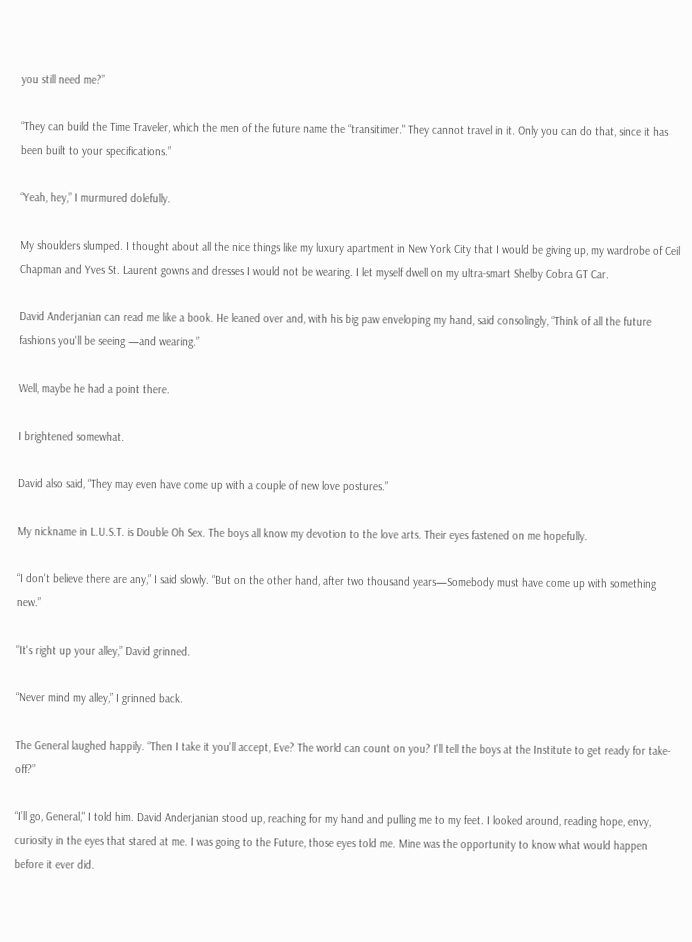you still need me?”

“They can build the Time Traveler, which the men of the future name the “transitimer." They cannot travel in it. Only you can do that, since it has been built to your specifications.”

“Yeah, hey,” I murmured dolefully.

My shoulders slumped. I thought about all the nice things like my luxury apartment in New York City that I would be giving up, my wardrobe of Ceil Chapman and Yves St. Laurent gowns and dresses I would not be wearing. I let myself dwell on my ultra-smart Shelby Cobra GT Car.

David Anderjanian can read me like a book. He leaned over and, with his big paw enveloping my hand, said consolingly, “Think of all the future fashions you'll be seeing —and wearing.”

Well, maybe he had a point there.

I brightened somewhat.

David also said, “They may even have come up with a couple of new love postures.”

My nickname in L.U.S.T. is Double Oh Sex. The boys all know my devotion to the love arts. Their eyes fastened on me hopefully.

“I don't believe there are any,” I said slowly. “But on the other hand, after two thousand years—Somebody must have come up with something new.”

"It's right up your alley,” David grinned.

“Never mind my alley,” I grinned back.

The General laughed happily. “Then I take it you'll accept, Eve? The world can count on you? I'll tell the boys at the Institute to get ready for take-off?”

“I’ll go, General," I told him. David Anderjanian stood up, reaching for my hand and pulling me to my feet. I looked around, reading hope, envy, curiosity in the eyes that stared at me. I was going to the Future, those eyes told me. Mine was the opportunity to know what would happen before it ever did.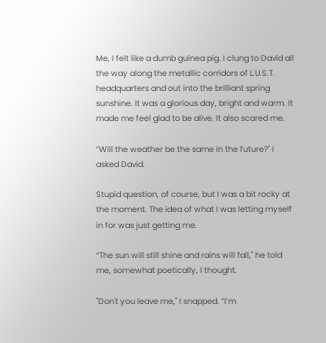Me, I felt like a dumb guinea pig. I clung to David all the way along the metallic corridors of L.U.S.T. headquarters and out into the brilliant spring sunshine. It was a glorious day, bright and warm. It made me feel glad to be alive. It also scared me.

“Will the weather be the same in the future?" I asked David.

Stupid question, of course, but I was a bit rocky at the moment. The idea of what I was letting myself in for was just getting me.

“The sun will still shine and rains will fall," he told me, somewhat poetically, I thought.

"Don't you leave me," I snapped. “I’m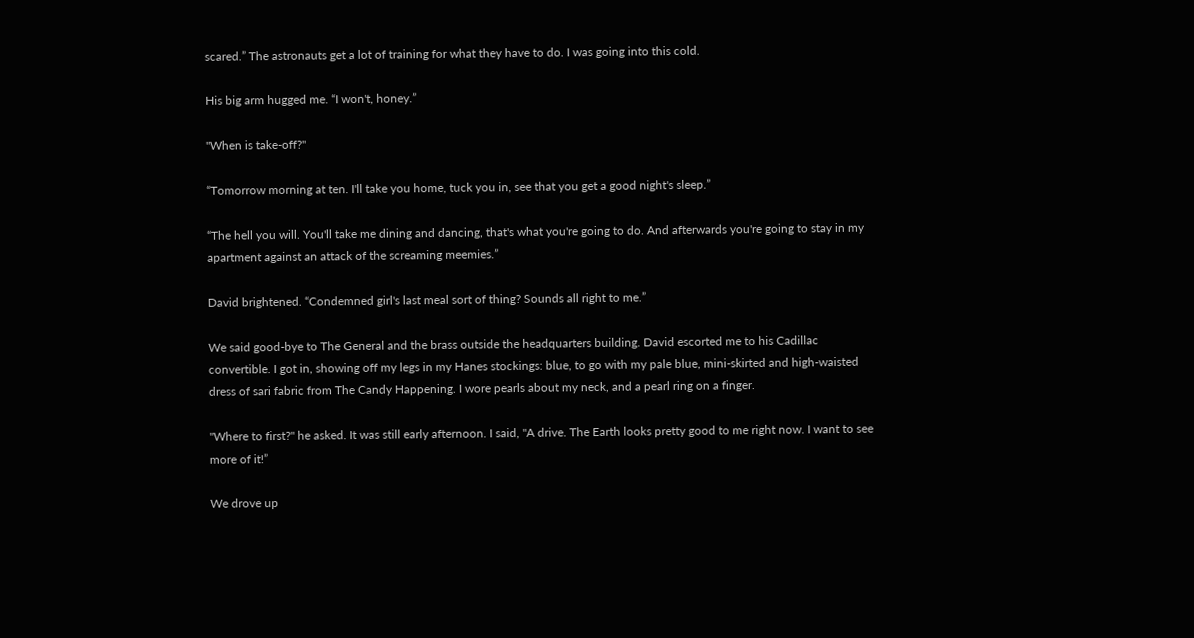scared.” The astronauts get a lot of training for what they have to do. I was going into this cold.

His big arm hugged me. “I won't, honey.”

"When is take-off?"

“Tomorrow morning at ten. I'll take you home, tuck you in, see that you get a good night's sleep.”

“The hell you will. You'll take me dining and dancing, that's what you're going to do. And afterwards you're going to stay in my apartment against an attack of the screaming meemies.”

David brightened. “Condemned girl's last meal sort of thing? Sounds all right to me.”

We said good-bye to The General and the brass outside the headquarters building. David escorted me to his Cadillac convertible. I got in, showing off my legs in my Hanes stockings: blue, to go with my pale blue, mini-skirted and high-waisted dress of sari fabric from The Candy Happening. I wore pearls about my neck, and a pearl ring on a finger.

"Where to first?" he asked. It was still early afternoon. I said, "A drive. The Earth looks pretty good to me right now. I want to see more of it!”

We drove up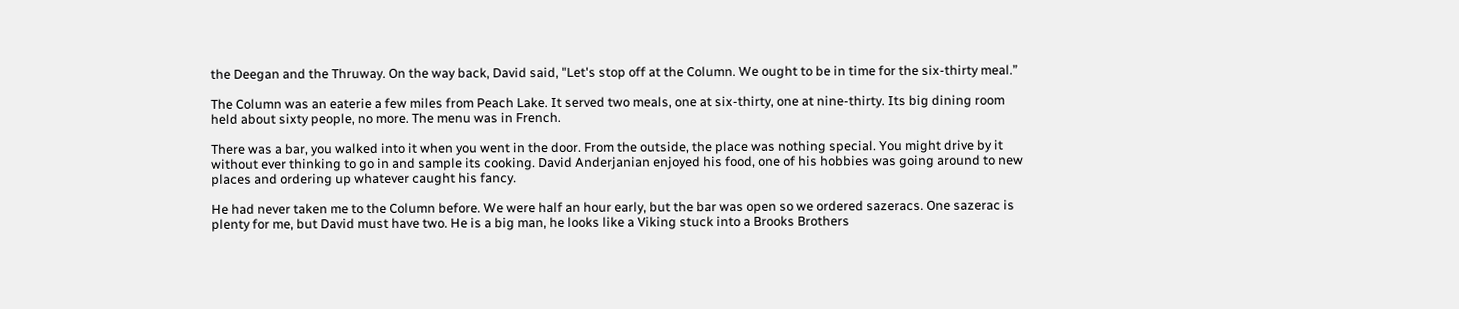the Deegan and the Thruway. On the way back, David said, "Let's stop off at the Column. We ought to be in time for the six-thirty meal.”

The Column was an eaterie a few miles from Peach Lake. It served two meals, one at six-thirty, one at nine-thirty. Its big dining room held about sixty people, no more. The menu was in French.

There was a bar, you walked into it when you went in the door. From the outside, the place was nothing special. You might drive by it without ever thinking to go in and sample its cooking. David Anderjanian enjoyed his food, one of his hobbies was going around to new places and ordering up whatever caught his fancy.

He had never taken me to the Column before. We were half an hour early, but the bar was open so we ordered sazeracs. One sazerac is plenty for me, but David must have two. He is a big man, he looks like a Viking stuck into a Brooks Brothers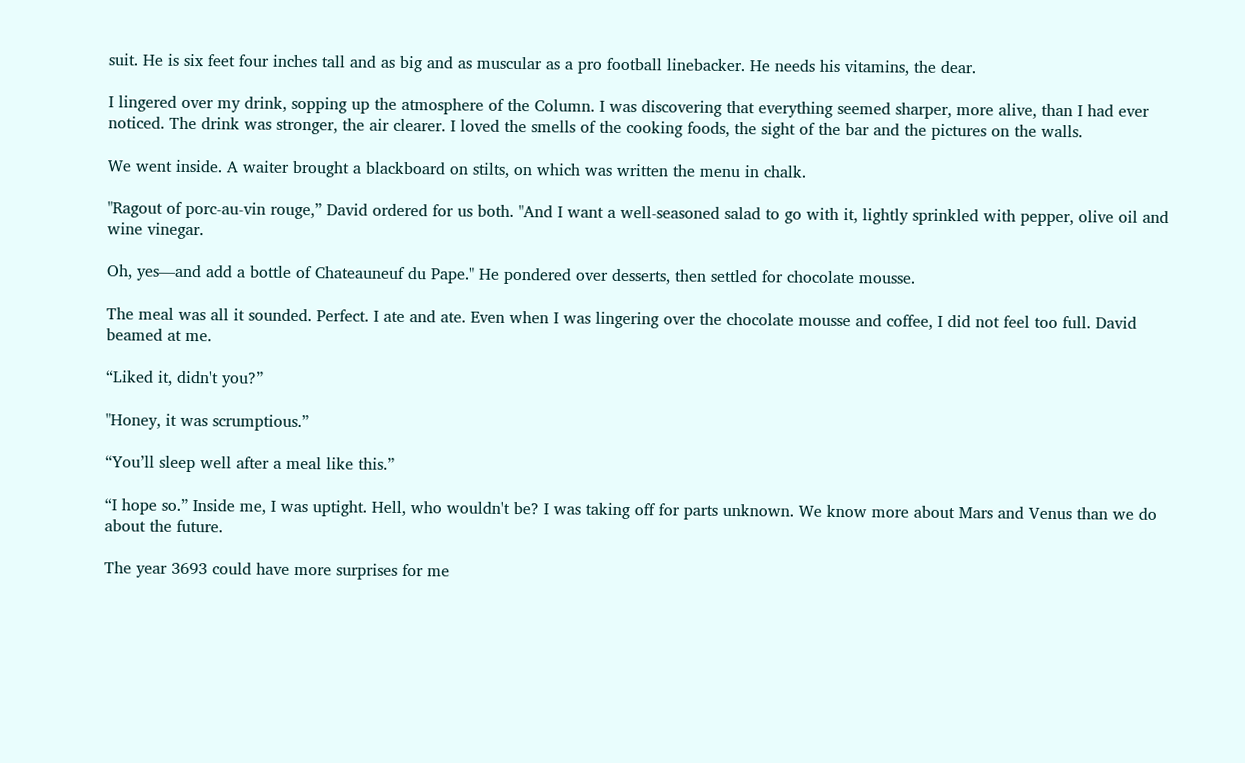suit. He is six feet four inches tall and as big and as muscular as a pro football linebacker. He needs his vitamins, the dear.

I lingered over my drink, sopping up the atmosphere of the Column. I was discovering that everything seemed sharper, more alive, than I had ever noticed. The drink was stronger, the air clearer. I loved the smells of the cooking foods, the sight of the bar and the pictures on the walls.

We went inside. A waiter brought a blackboard on stilts, on which was written the menu in chalk.

"Ragout of porc-au-vin rouge,” David ordered for us both. "And I want a well-seasoned salad to go with it, lightly sprinkled with pepper, olive oil and wine vinegar.

Oh, yes—and add a bottle of Chateauneuf du Pape." He pondered over desserts, then settled for chocolate mousse.

The meal was all it sounded. Perfect. I ate and ate. Even when I was lingering over the chocolate mousse and coffee, I did not feel too full. David beamed at me.

“Liked it, didn't you?”

"Honey, it was scrumptious.”

“You’ll sleep well after a meal like this.”

“I hope so.” Inside me, I was uptight. Hell, who wouldn't be? I was taking off for parts unknown. We know more about Mars and Venus than we do about the future.

The year 3693 could have more surprises for me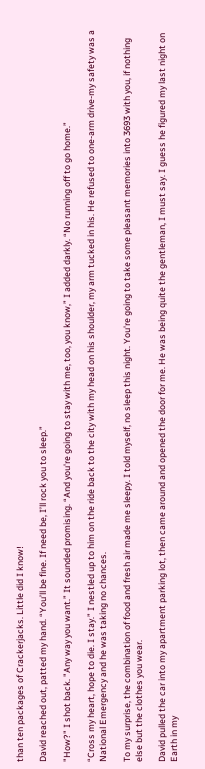than ten packages of Crackerjacks. Little did I know!

David reached out, patted my hand. “You’ll be fine. If need be, I’ll rock you to sleep.”

"How?" I shot back. "Any way you want.” It sounded promising. “And you're going to stay with me, too, you know,” I added darkly. “No running off to go home.”

“Cross my heart, hope to die. I stay.” I nestled up to him on the ride back to the city with my head on his shoulder, my arm tucked in his. He refused to one-arm drive-my safety was a National Emergency and he was taking no chances.

To my surprise, the combination of food and fresh air made me sleepy. I told myself, no sleep this night. You're going to take some pleasant memories into 3693 with you, if nothing else but the clothes you wear.

David pulled the car into my apartment parking lot, then came around and opened the door for me. He was being quite the gentleman, I must say. I guess he figured my last night on Earth in my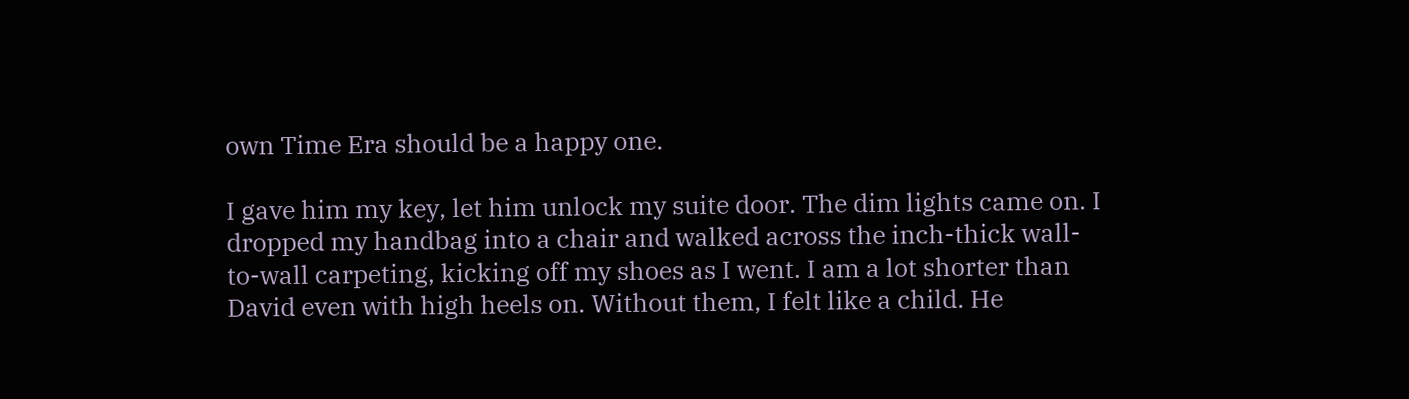own Time Era should be a happy one.

I gave him my key, let him unlock my suite door. The dim lights came on. I dropped my handbag into a chair and walked across the inch-thick wall-to-wall carpeting, kicking off my shoes as I went. I am a lot shorter than David even with high heels on. Without them, I felt like a child. He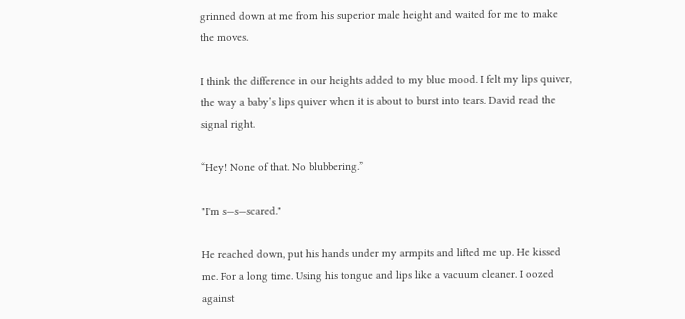grinned down at me from his superior male height and waited for me to make the moves.

I think the difference in our heights added to my blue mood. I felt my lips quiver, the way a baby’s lips quiver when it is about to burst into tears. David read the signal right.

“Hey! None of that. No blubbering.”

"I'm s—s—scared."

He reached down, put his hands under my armpits and lifted me up. He kissed me. For a long time. Using his tongue and lips like a vacuum cleaner. I oozed against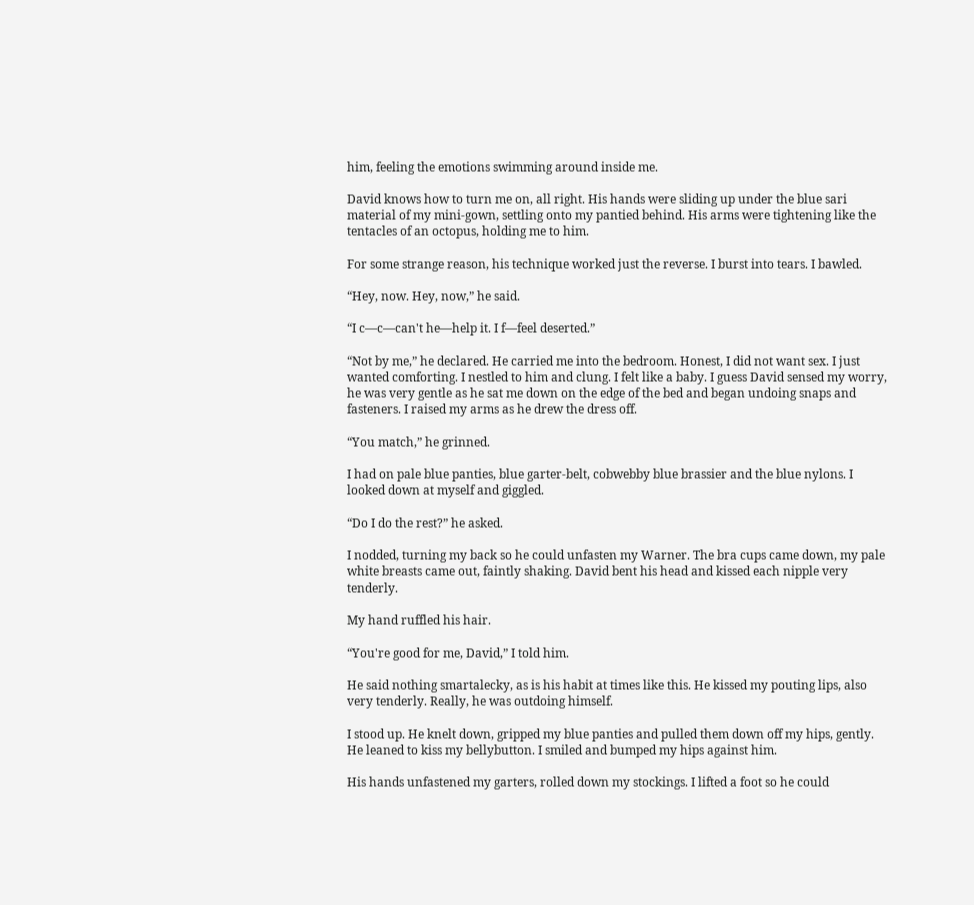him, feeling the emotions swimming around inside me.

David knows how to turn me on, all right. His hands were sliding up under the blue sari material of my mini-gown, settling onto my pantied behind. His arms were tightening like the tentacles of an octopus, holding me to him.

For some strange reason, his technique worked just the reverse. I burst into tears. I bawled.

“Hey, now. Hey, now,” he said.

“I c—c—can't he—help it. I f—feel deserted.”

“Not by me,” he declared. He carried me into the bedroom. Honest, I did not want sex. I just wanted comforting. I nestled to him and clung. I felt like a baby. I guess David sensed my worry, he was very gentle as he sat me down on the edge of the bed and began undoing snaps and fasteners. I raised my arms as he drew the dress off.

“You match,” he grinned.

I had on pale blue panties, blue garter-belt, cobwebby blue brassier and the blue nylons. I looked down at myself and giggled.

“Do I do the rest?” he asked.

I nodded, turning my back so he could unfasten my Warner. The bra cups came down, my pale white breasts came out, faintly shaking. David bent his head and kissed each nipple very tenderly.

My hand ruffled his hair.

“You're good for me, David,” I told him.

He said nothing smartalecky, as is his habit at times like this. He kissed my pouting lips, also very tenderly. Really, he was outdoing himself.

I stood up. He knelt down, gripped my blue panties and pulled them down off my hips, gently. He leaned to kiss my bellybutton. I smiled and bumped my hips against him.

His hands unfastened my garters, rolled down my stockings. I lifted a foot so he could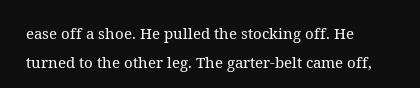ease off a shoe. He pulled the stocking off. He turned to the other leg. The garter-belt came off,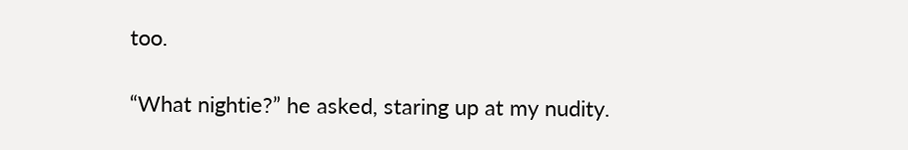too.

“What nightie?” he asked, staring up at my nudity.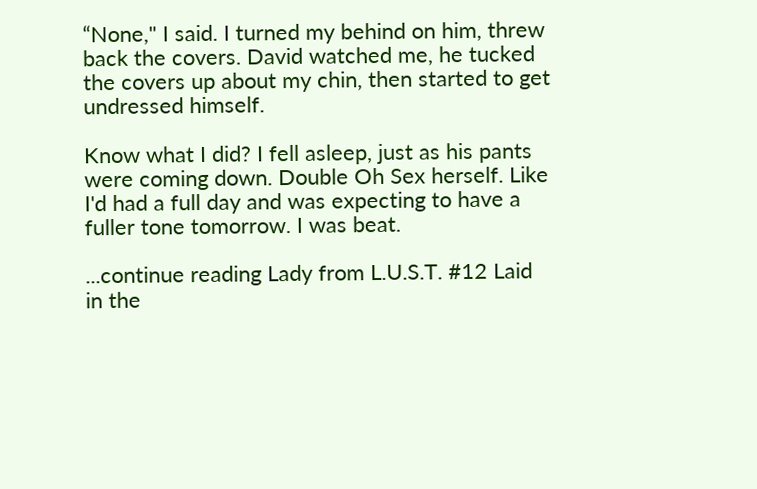“None," I said. I turned my behind on him, threw back the covers. David watched me, he tucked the covers up about my chin, then started to get undressed himself.

Know what I did? I fell asleep, just as his pants were coming down. Double Oh Sex herself. Like I'd had a full day and was expecting to have a fuller tone tomorrow. I was beat.

...continue reading Lady from L.U.S.T. #12 Laid in the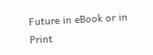Future in eBook or in Print